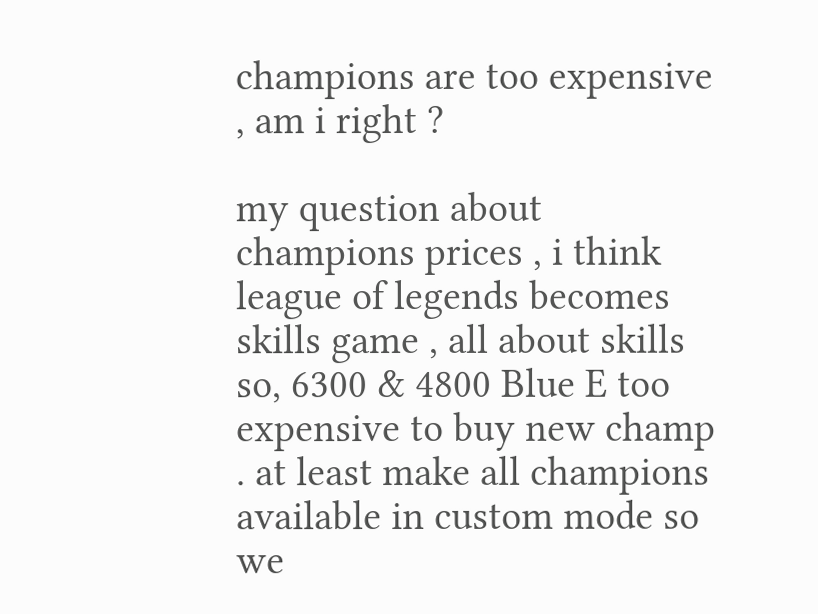champions are too expensive , am i right ?

my question about champions prices , i think league of legends becomes skills game , all about skills so, 6300 & 4800 Blue E too expensive to buy new champ . at least make all champions available in custom mode so we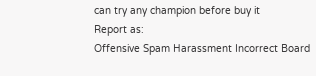can try any champion before buy it
Report as:
Offensive Spam Harassment Incorrect Board